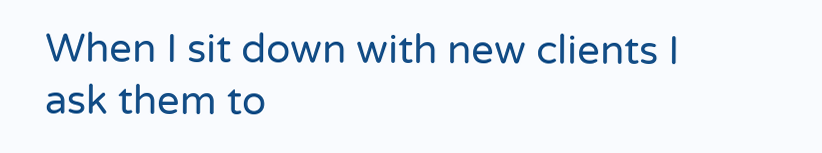When I sit down with new clients I ask them to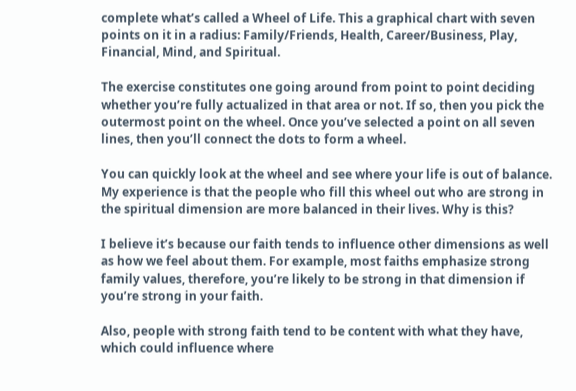complete what’s called a Wheel of Life. This a graphical chart with seven points on it in a radius: Family/Friends, Health, Career/Business, Play, Financial, Mind, and Spiritual.

The exercise constitutes one going around from point to point deciding whether you’re fully actualized in that area or not. If so, then you pick the outermost point on the wheel. Once you’ve selected a point on all seven lines, then you’ll connect the dots to form a wheel.

You can quickly look at the wheel and see where your life is out of balance. My experience is that the people who fill this wheel out who are strong in the spiritual dimension are more balanced in their lives. Why is this?

I believe it’s because our faith tends to influence other dimensions as well as how we feel about them. For example, most faiths emphasize strong family values, therefore, you’re likely to be strong in that dimension if you’re strong in your faith.

Also, people with strong faith tend to be content with what they have, which could influence where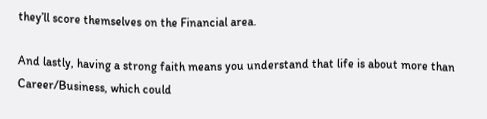they’ll score themselves on the Financial area.

And lastly, having a strong faith means you understand that life is about more than Career/Business, which could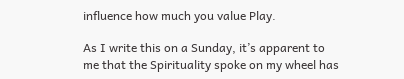influence how much you value Play.

As I write this on a Sunday, it’s apparent to me that the Spirituality spoke on my wheel has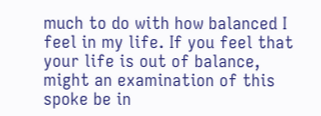much to do with how balanced I feel in my life. If you feel that your life is out of balance, might an examination of this spoke be in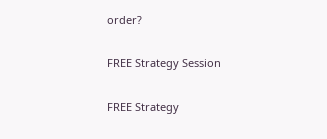order?

FREE Strategy Session

FREE Strategy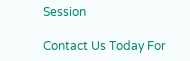Session

Contact Us Today For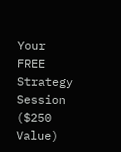Your
FREE Strategy Session
($250 Value)